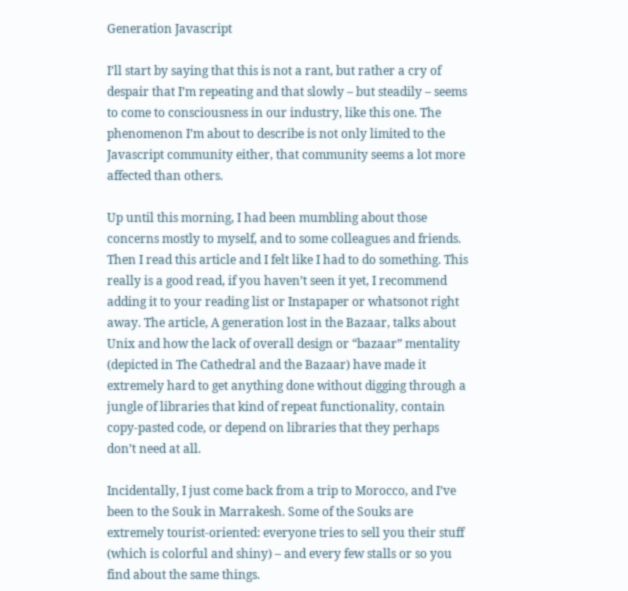Generation Javascript

I’ll start by saying that this is not a rant, but rather a cry of despair that I’m repeating and that slowly – but steadily – seems to come to consciousness in our industry, like this one. The phenomenon I’m about to describe is not only limited to the Javascript community either, that community seems a lot more affected than others.

Up until this morning, I had been mumbling about those concerns mostly to myself, and to some colleagues and friends. Then I read this article and I felt like I had to do something. This really is a good read, if you haven’t seen it yet, I recommend adding it to your reading list or Instapaper or whatsonot right away. The article, A generation lost in the Bazaar, talks about Unix and how the lack of overall design or “bazaar” mentality (depicted in The Cathedral and the Bazaar) have made it extremely hard to get anything done without digging through a jungle of libraries that kind of repeat functionality, contain copy-pasted code, or depend on libraries that they perhaps don’t need at all.

Incidentally, I just come back from a trip to Morocco, and I’ve been to the Souk in Marrakesh. Some of the Souks are extremely tourist-oriented: everyone tries to sell you their stuff (which is colorful and shiny) – and every few stalls or so you find about the same things.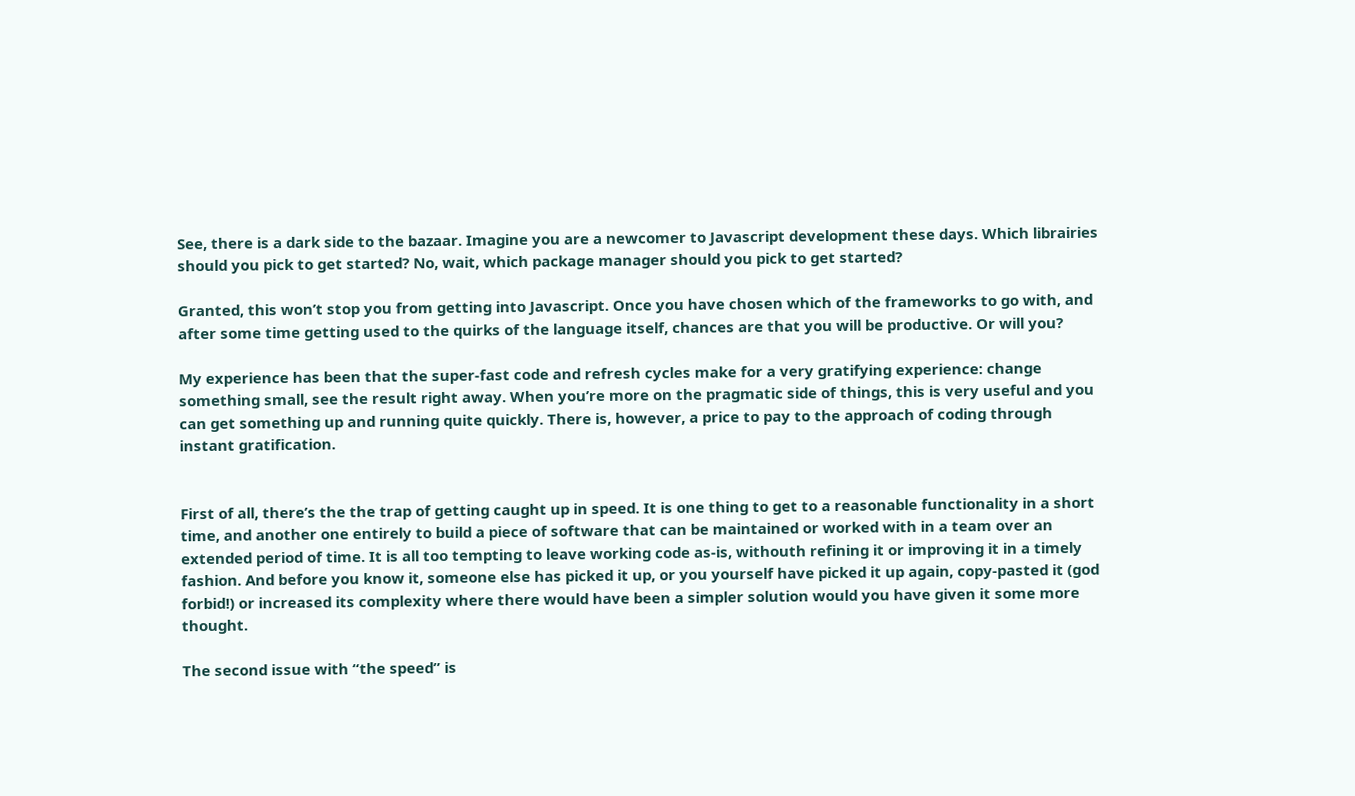See, there is a dark side to the bazaar. Imagine you are a newcomer to Javascript development these days. Which librairies should you pick to get started? No, wait, which package manager should you pick to get started?

Granted, this won’t stop you from getting into Javascript. Once you have chosen which of the frameworks to go with, and after some time getting used to the quirks of the language itself, chances are that you will be productive. Or will you?

My experience has been that the super-fast code and refresh cycles make for a very gratifying experience: change something small, see the result right away. When you’re more on the pragmatic side of things, this is very useful and you can get something up and running quite quickly. There is, however, a price to pay to the approach of coding through instant gratification.


First of all, there’s the the trap of getting caught up in speed. It is one thing to get to a reasonable functionality in a short time, and another one entirely to build a piece of software that can be maintained or worked with in a team over an extended period of time. It is all too tempting to leave working code as-is, withouth refining it or improving it in a timely fashion. And before you know it, someone else has picked it up, or you yourself have picked it up again, copy-pasted it (god forbid!) or increased its complexity where there would have been a simpler solution would you have given it some more thought.

The second issue with “the speed” is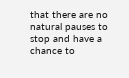that there are no natural pauses to stop and have a chance to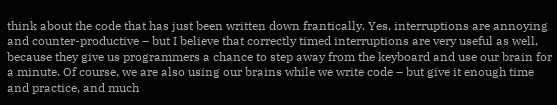think about the code that has just been written down frantically. Yes, interruptions are annoying and counter-productive – but I believe that correctly timed interruptions are very useful as well, because they give us programmers a chance to step away from the keyboard and use our brain for a minute. Of course, we are also using our brains while we write code – but give it enough time and practice, and much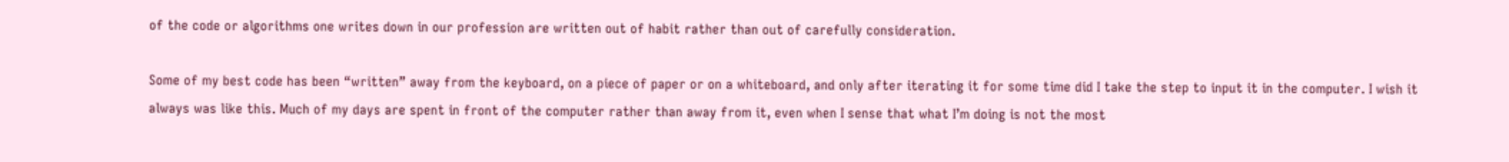of the code or algorithms one writes down in our profession are written out of habit rather than out of carefully consideration.

Some of my best code has been “written” away from the keyboard, on a piece of paper or on a whiteboard, and only after iterating it for some time did I take the step to input it in the computer. I wish it always was like this. Much of my days are spent in front of the computer rather than away from it, even when I sense that what I’m doing is not the most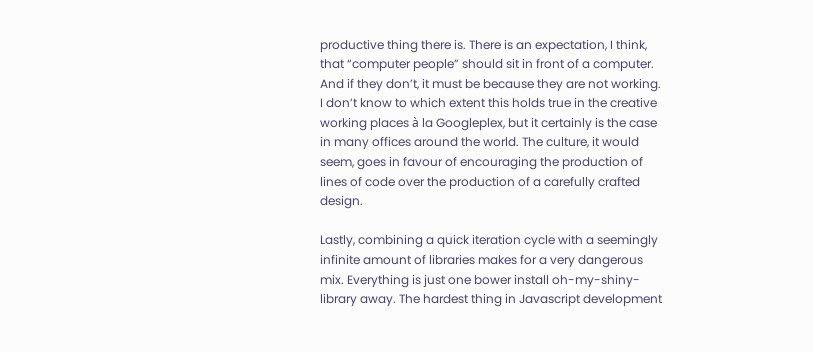productive thing there is. There is an expectation, I think, that “computer people” should sit in front of a computer. And if they don’t, it must be because they are not working. I don’t know to which extent this holds true in the creative working places à la Googleplex, but it certainly is the case in many offices around the world. The culture, it would seem, goes in favour of encouraging the production of lines of code over the production of a carefully crafted design.

Lastly, combining a quick iteration cycle with a seemingly infinite amount of libraries makes for a very dangerous mix. Everything is just one bower install oh-my-shiny-library away. The hardest thing in Javascript development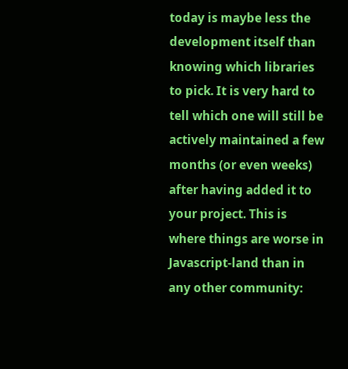today is maybe less the development itself than knowing which libraries to pick. It is very hard to tell which one will still be actively maintained a few months (or even weeks) after having added it to your project. This is where things are worse in Javascript-land than in any other community: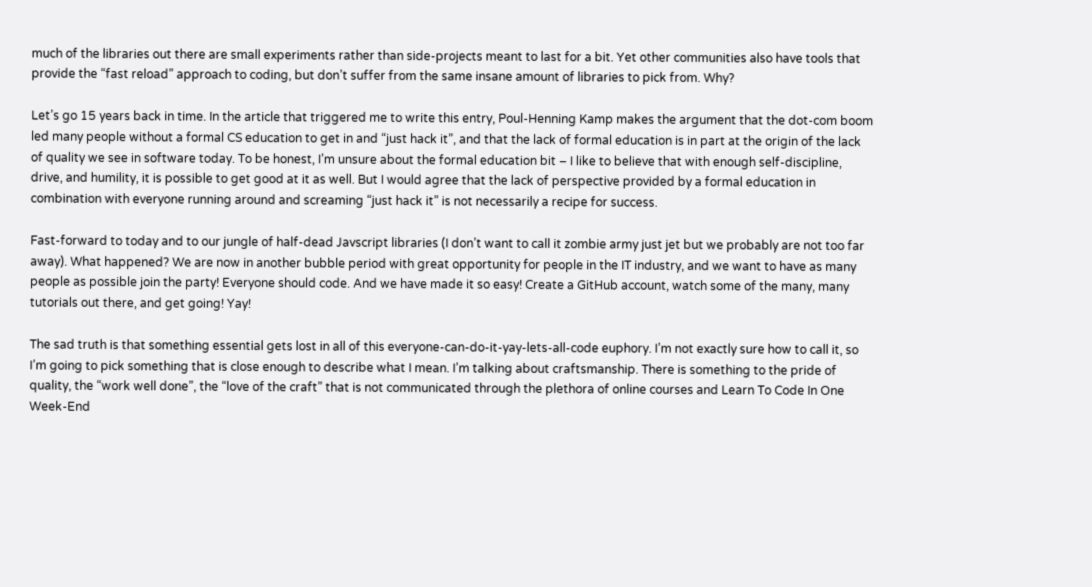much of the libraries out there are small experiments rather than side-projects meant to last for a bit. Yet other communities also have tools that provide the “fast reload” approach to coding, but don’t suffer from the same insane amount of libraries to pick from. Why?

Let’s go 15 years back in time. In the article that triggered me to write this entry, Poul-Henning Kamp makes the argument that the dot-com boom led many people without a formal CS education to get in and “just hack it”, and that the lack of formal education is in part at the origin of the lack of quality we see in software today. To be honest, I’m unsure about the formal education bit – I like to believe that with enough self-discipline, drive, and humility, it is possible to get good at it as well. But I would agree that the lack of perspective provided by a formal education in combination with everyone running around and screaming “just hack it” is not necessarily a recipe for success.

Fast-forward to today and to our jungle of half-dead Javscript libraries (I don’t want to call it zombie army just jet but we probably are not too far away). What happened? We are now in another bubble period with great opportunity for people in the IT industry, and we want to have as many people as possible join the party! Everyone should code. And we have made it so easy! Create a GitHub account, watch some of the many, many tutorials out there, and get going! Yay!

The sad truth is that something essential gets lost in all of this everyone-can-do-it-yay-lets-all-code euphory. I’m not exactly sure how to call it, so I’m going to pick something that is close enough to describe what I mean. I’m talking about craftsmanship. There is something to the pride of quality, the “work well done”, the “love of the craft” that is not communicated through the plethora of online courses and Learn To Code In One Week-End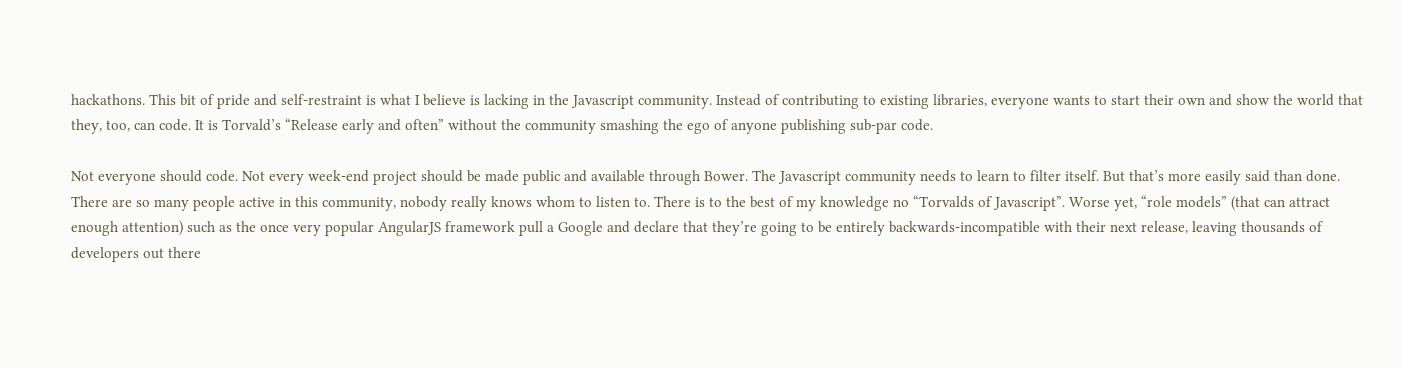hackathons. This bit of pride and self-restraint is what I believe is lacking in the Javascript community. Instead of contributing to existing libraries, everyone wants to start their own and show the world that they, too, can code. It is Torvald’s “Release early and often” without the community smashing the ego of anyone publishing sub-par code.

Not everyone should code. Not every week-end project should be made public and available through Bower. The Javascript community needs to learn to filter itself. But that’s more easily said than done. There are so many people active in this community, nobody really knows whom to listen to. There is to the best of my knowledge no “Torvalds of Javascript”. Worse yet, “role models” (that can attract enough attention) such as the once very popular AngularJS framework pull a Google and declare that they’re going to be entirely backwards-incompatible with their next release, leaving thousands of developers out there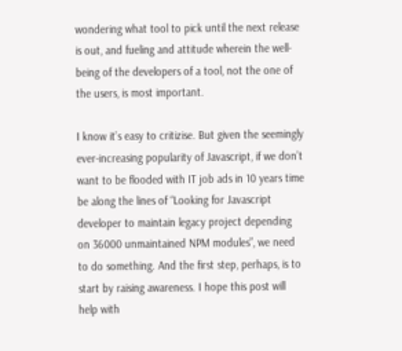wondering what tool to pick until the next release is out, and fueling and attitude wherein the well-being of the developers of a tool, not the one of the users, is most important.

I know it’s easy to critizise. But given the seemingly ever-increasing popularity of Javascript, if we don’t want to be flooded with IT job ads in 10 years time be along the lines of “Looking for Javascript developer to maintain legacy project depending on 36000 unmaintained NPM modules”, we need to do something. And the first step, perhaps, is to start by raising awareness. I hope this post will help with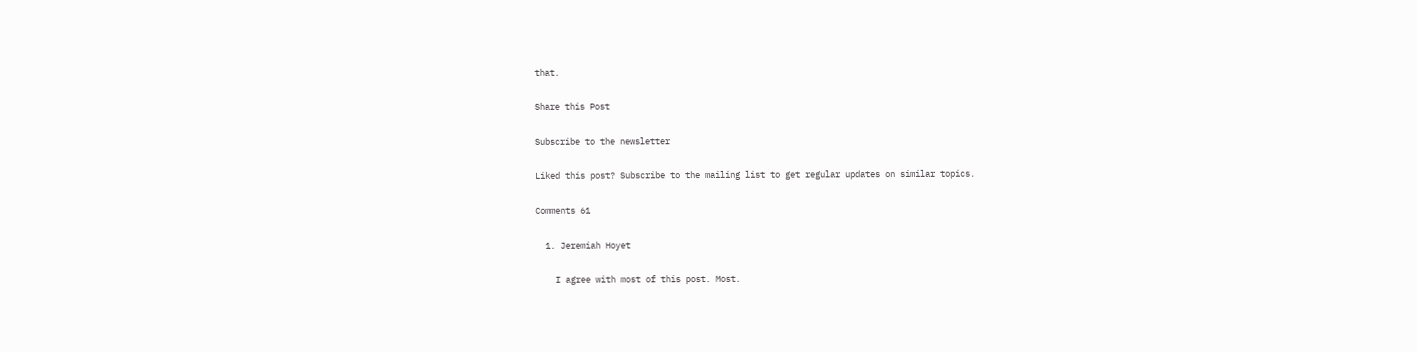that.

Share this Post

Subscribe to the newsletter

Liked this post? Subscribe to the mailing list to get regular updates on similar topics.

Comments 61

  1. Jeremiah Hoyet

    I agree with most of this post. Most.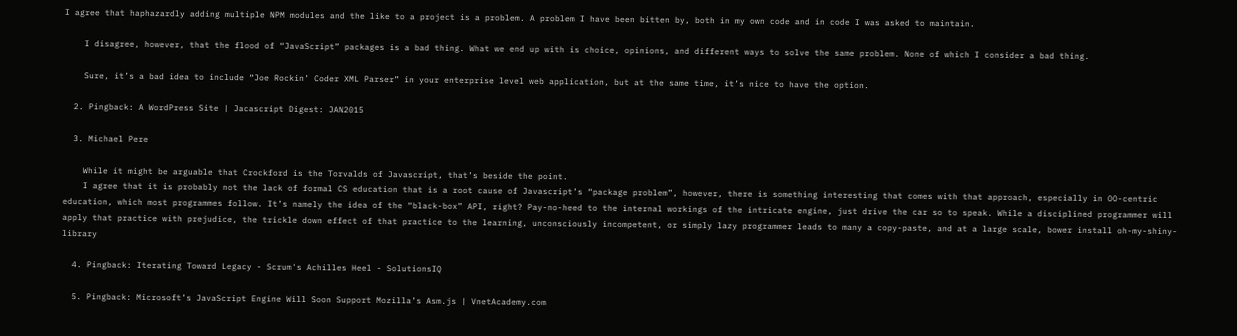I agree that haphazardly adding multiple NPM modules and the like to a project is a problem. A problem I have been bitten by, both in my own code and in code I was asked to maintain.

    I disagree, however, that the flood of “JavaScript” packages is a bad thing. What we end up with is choice, opinions, and different ways to solve the same problem. None of which I consider a bad thing.

    Sure, it’s a bad idea to include “Joe Rockin’ Coder XML Parser” in your enterprise level web application, but at the same time, it’s nice to have the option.

  2. Pingback: A WordPress Site | Jacascript Digest: JAN2015

  3. Michael Pere

    While it might be arguable that Crockford is the Torvalds of Javascript, that’s beside the point.
    I agree that it is probably not the lack of formal CS education that is a root cause of Javascript’s “package problem”, however, there is something interesting that comes with that approach, especially in OO-centric education, which most programmes follow. It’s namely the idea of the “black-box” API, right? Pay-no-heed to the internal workings of the intricate engine, just drive the car so to speak. While a disciplined programmer will apply that practice with prejudice, the trickle down effect of that practice to the learning, unconsciously incompetent, or simply lazy programmer leads to many a copy-paste, and at a large scale, bower install oh-my-shiny-library

  4. Pingback: Iterating Toward Legacy - Scrum's Achilles Heel - SolutionsIQ

  5. Pingback: Microsoft’s JavaScript Engine Will Soon Support Mozilla’s Asm.js | VnetAcademy.com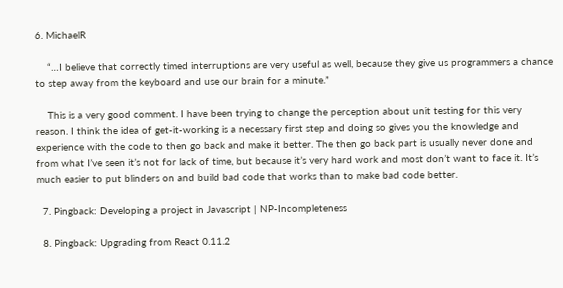6. MichaelR

    “…I believe that correctly timed interruptions are very useful as well, because they give us programmers a chance to step away from the keyboard and use our brain for a minute.”

    This is a very good comment. I have been trying to change the perception about unit testing for this very reason. I think the idea of get-it-working is a necessary first step and doing so gives you the knowledge and experience with the code to then go back and make it better. The then go back part is usually never done and from what I’ve seen it’s not for lack of time, but because it’s very hard work and most don’t want to face it. It’s much easier to put blinders on and build bad code that works than to make bad code better.

  7. Pingback: Developing a project in Javascript | NP-Incompleteness

  8. Pingback: Upgrading from React 0.11.2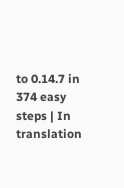to 0.14.7 in 374 easy steps | In translation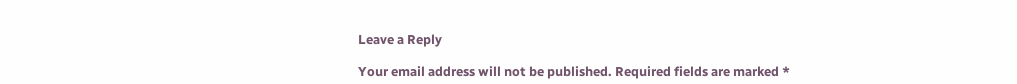Leave a Reply

Your email address will not be published. Required fields are marked *